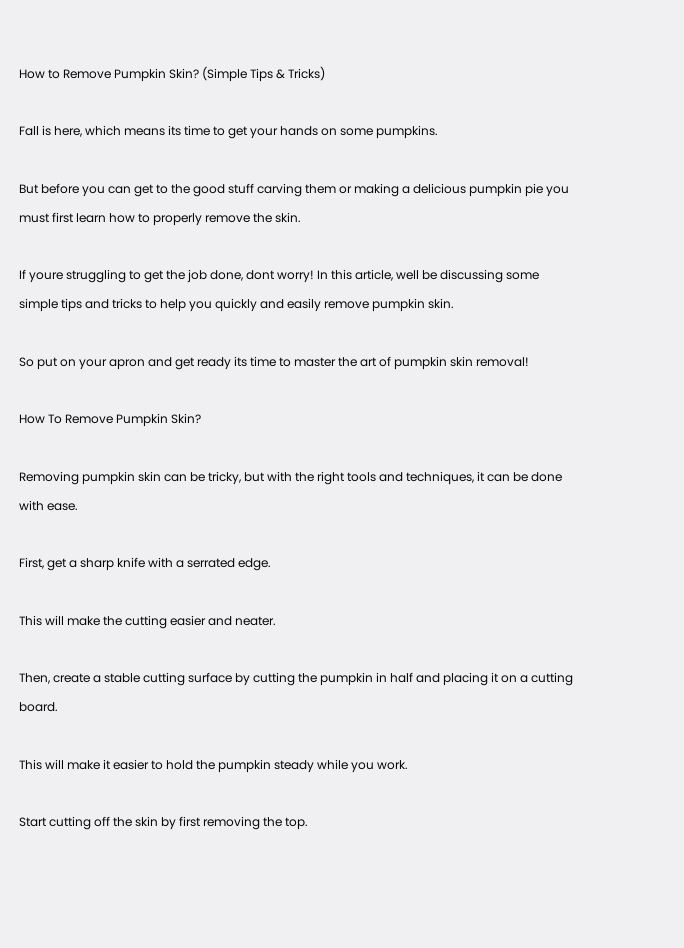How to Remove Pumpkin Skin? (Simple Tips & Tricks)

Fall is here, which means its time to get your hands on some pumpkins.

But before you can get to the good stuff carving them or making a delicious pumpkin pie you must first learn how to properly remove the skin.

If youre struggling to get the job done, dont worry! In this article, well be discussing some simple tips and tricks to help you quickly and easily remove pumpkin skin.

So put on your apron and get ready its time to master the art of pumpkin skin removal!

How To Remove Pumpkin Skin?

Removing pumpkin skin can be tricky, but with the right tools and techniques, it can be done with ease.

First, get a sharp knife with a serrated edge.

This will make the cutting easier and neater.

Then, create a stable cutting surface by cutting the pumpkin in half and placing it on a cutting board.

This will make it easier to hold the pumpkin steady while you work.

Start cutting off the skin by first removing the top.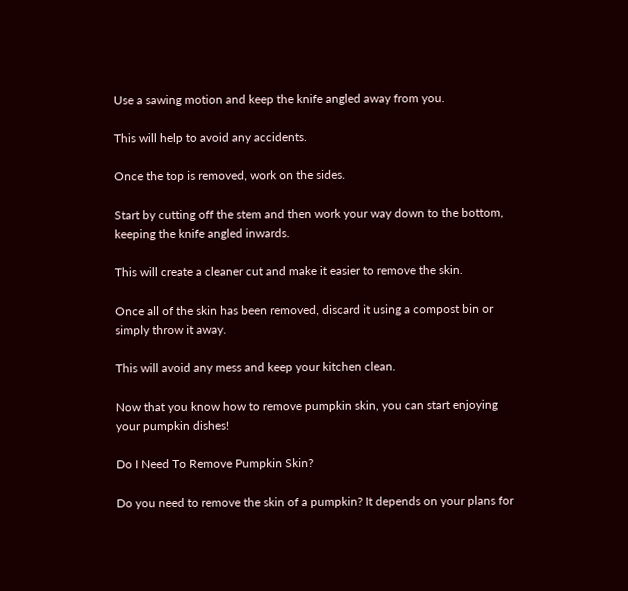Use a sawing motion and keep the knife angled away from you.

This will help to avoid any accidents.

Once the top is removed, work on the sides.

Start by cutting off the stem and then work your way down to the bottom, keeping the knife angled inwards.

This will create a cleaner cut and make it easier to remove the skin.

Once all of the skin has been removed, discard it using a compost bin or simply throw it away.

This will avoid any mess and keep your kitchen clean.

Now that you know how to remove pumpkin skin, you can start enjoying your pumpkin dishes!

Do I Need To Remove Pumpkin Skin?

Do you need to remove the skin of a pumpkin? It depends on your plans for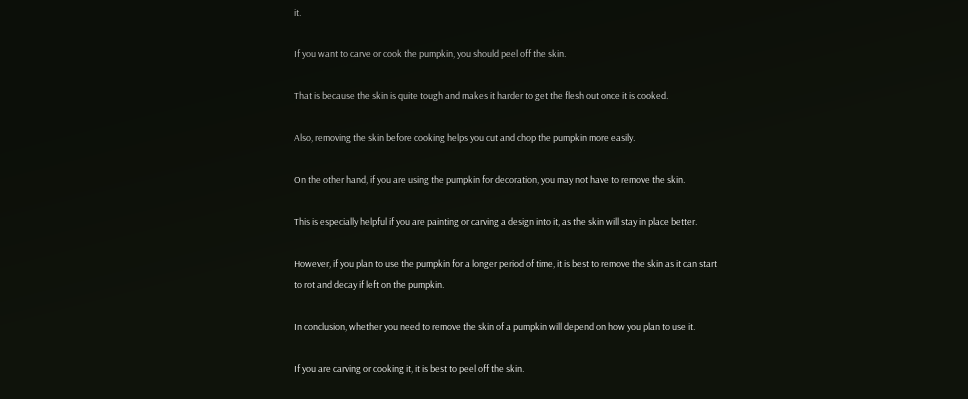it.

If you want to carve or cook the pumpkin, you should peel off the skin.

That is because the skin is quite tough and makes it harder to get the flesh out once it is cooked.

Also, removing the skin before cooking helps you cut and chop the pumpkin more easily.

On the other hand, if you are using the pumpkin for decoration, you may not have to remove the skin.

This is especially helpful if you are painting or carving a design into it, as the skin will stay in place better.

However, if you plan to use the pumpkin for a longer period of time, it is best to remove the skin as it can start to rot and decay if left on the pumpkin.

In conclusion, whether you need to remove the skin of a pumpkin will depend on how you plan to use it.

If you are carving or cooking it, it is best to peel off the skin.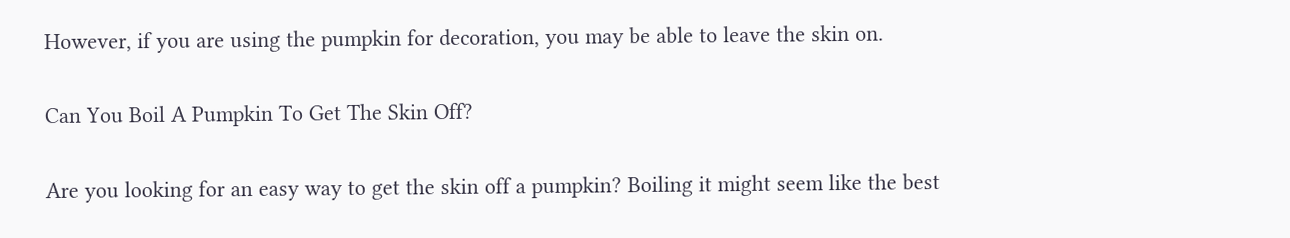However, if you are using the pumpkin for decoration, you may be able to leave the skin on.

Can You Boil A Pumpkin To Get The Skin Off?

Are you looking for an easy way to get the skin off a pumpkin? Boiling it might seem like the best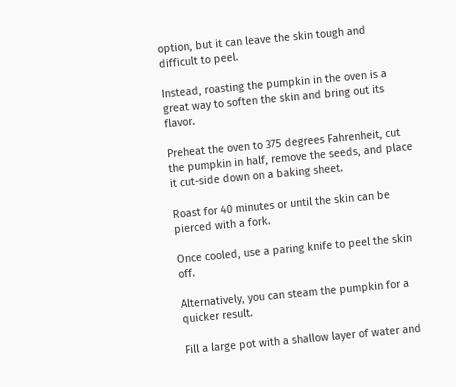option, but it can leave the skin tough and difficult to peel.

Instead, roasting the pumpkin in the oven is a great way to soften the skin and bring out its flavor.

Preheat the oven to 375 degrees Fahrenheit, cut the pumpkin in half, remove the seeds, and place it cut-side down on a baking sheet.

Roast for 40 minutes or until the skin can be pierced with a fork.

Once cooled, use a paring knife to peel the skin off.

Alternatively, you can steam the pumpkin for a quicker result.

Fill a large pot with a shallow layer of water and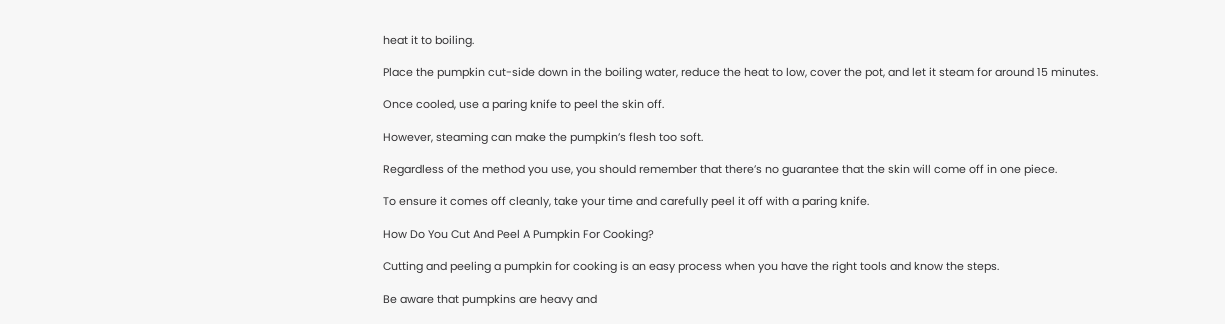heat it to boiling.

Place the pumpkin cut-side down in the boiling water, reduce the heat to low, cover the pot, and let it steam for around 15 minutes.

Once cooled, use a paring knife to peel the skin off.

However, steaming can make the pumpkin’s flesh too soft.

Regardless of the method you use, you should remember that there’s no guarantee that the skin will come off in one piece.

To ensure it comes off cleanly, take your time and carefully peel it off with a paring knife.

How Do You Cut And Peel A Pumpkin For Cooking?

Cutting and peeling a pumpkin for cooking is an easy process when you have the right tools and know the steps.

Be aware that pumpkins are heavy and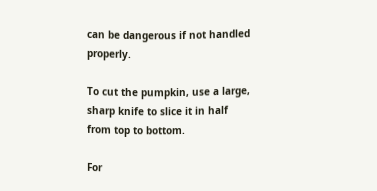can be dangerous if not handled properly.

To cut the pumpkin, use a large, sharp knife to slice it in half from top to bottom.

For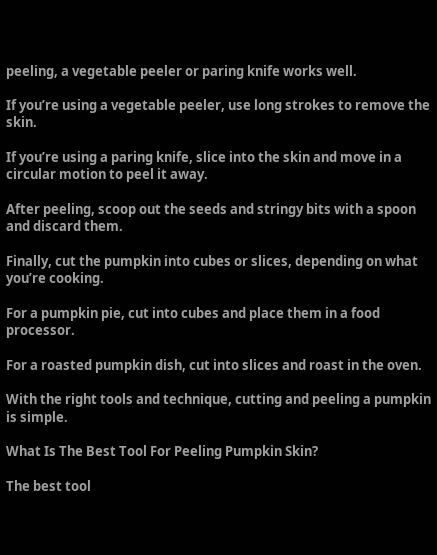peeling, a vegetable peeler or paring knife works well.

If you’re using a vegetable peeler, use long strokes to remove the skin.

If you’re using a paring knife, slice into the skin and move in a circular motion to peel it away.

After peeling, scoop out the seeds and stringy bits with a spoon and discard them.

Finally, cut the pumpkin into cubes or slices, depending on what you’re cooking.

For a pumpkin pie, cut into cubes and place them in a food processor.

For a roasted pumpkin dish, cut into slices and roast in the oven.

With the right tools and technique, cutting and peeling a pumpkin is simple.

What Is The Best Tool For Peeling Pumpkin Skin?

The best tool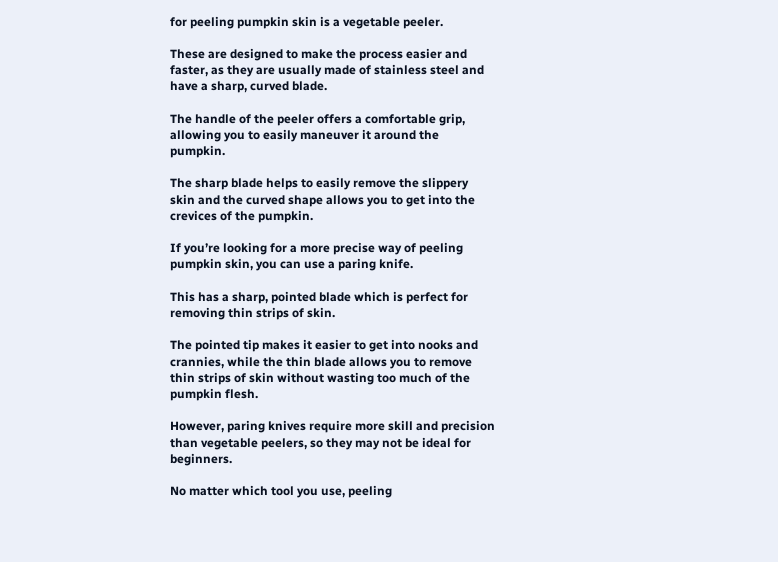for peeling pumpkin skin is a vegetable peeler.

These are designed to make the process easier and faster, as they are usually made of stainless steel and have a sharp, curved blade.

The handle of the peeler offers a comfortable grip, allowing you to easily maneuver it around the pumpkin.

The sharp blade helps to easily remove the slippery skin and the curved shape allows you to get into the crevices of the pumpkin.

If you’re looking for a more precise way of peeling pumpkin skin, you can use a paring knife.

This has a sharp, pointed blade which is perfect for removing thin strips of skin.

The pointed tip makes it easier to get into nooks and crannies, while the thin blade allows you to remove thin strips of skin without wasting too much of the pumpkin flesh.

However, paring knives require more skill and precision than vegetable peelers, so they may not be ideal for beginners.

No matter which tool you use, peeling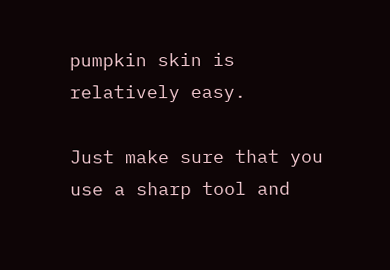pumpkin skin is relatively easy.

Just make sure that you use a sharp tool and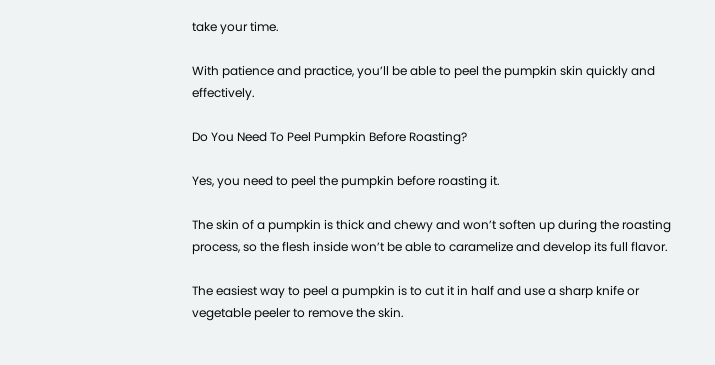take your time.

With patience and practice, you’ll be able to peel the pumpkin skin quickly and effectively.

Do You Need To Peel Pumpkin Before Roasting?

Yes, you need to peel the pumpkin before roasting it.

The skin of a pumpkin is thick and chewy and won’t soften up during the roasting process, so the flesh inside won’t be able to caramelize and develop its full flavor.

The easiest way to peel a pumpkin is to cut it in half and use a sharp knife or vegetable peeler to remove the skin.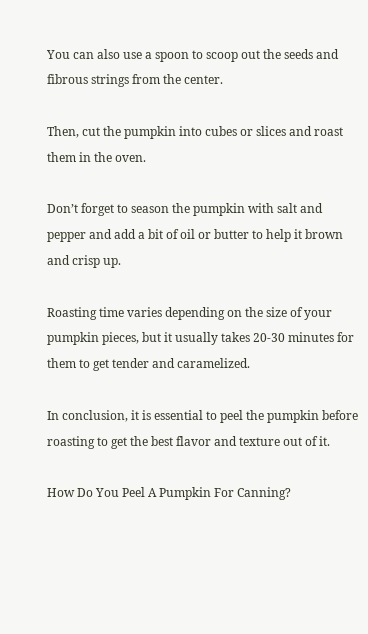You can also use a spoon to scoop out the seeds and fibrous strings from the center.

Then, cut the pumpkin into cubes or slices and roast them in the oven.

Don’t forget to season the pumpkin with salt and pepper and add a bit of oil or butter to help it brown and crisp up.

Roasting time varies depending on the size of your pumpkin pieces, but it usually takes 20-30 minutes for them to get tender and caramelized.

In conclusion, it is essential to peel the pumpkin before roasting to get the best flavor and texture out of it.

How Do You Peel A Pumpkin For Canning?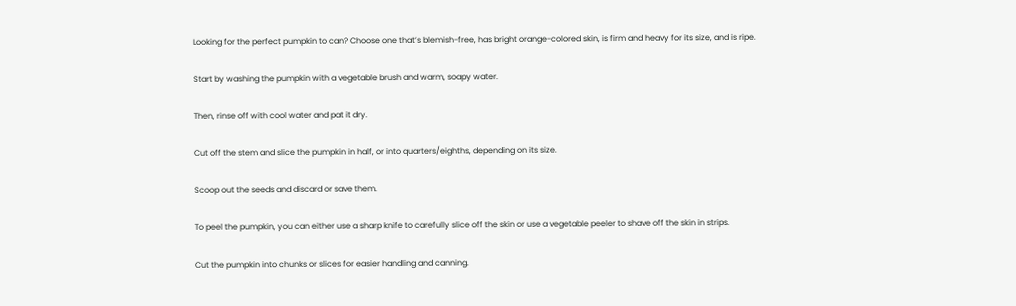Looking for the perfect pumpkin to can? Choose one that’s blemish-free, has bright orange-colored skin, is firm and heavy for its size, and is ripe.

Start by washing the pumpkin with a vegetable brush and warm, soapy water.

Then, rinse off with cool water and pat it dry.

Cut off the stem and slice the pumpkin in half, or into quarters/eighths, depending on its size.

Scoop out the seeds and discard or save them.

To peel the pumpkin, you can either use a sharp knife to carefully slice off the skin or use a vegetable peeler to shave off the skin in strips.

Cut the pumpkin into chunks or slices for easier handling and canning.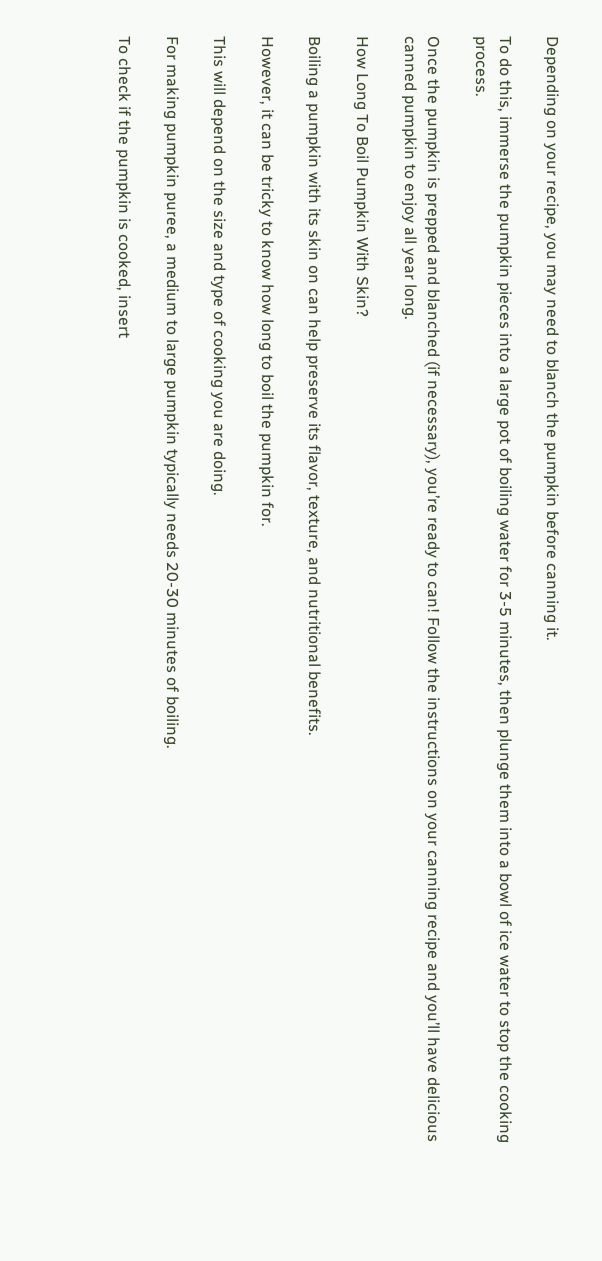Depending on your recipe, you may need to blanch the pumpkin before canning it.

To do this, immerse the pumpkin pieces into a large pot of boiling water for 3-5 minutes, then plunge them into a bowl of ice water to stop the cooking process.

Once the pumpkin is prepped and blanched (if necessary), you’re ready to can! Follow the instructions on your canning recipe and you’ll have delicious canned pumpkin to enjoy all year long.

How Long To Boil Pumpkin With Skin?

Boiling a pumpkin with its skin on can help preserve its flavor, texture, and nutritional benefits.

However, it can be tricky to know how long to boil the pumpkin for.

This will depend on the size and type of cooking you are doing.

For making pumpkin puree, a medium to large pumpkin typically needs 20-30 minutes of boiling.

To check if the pumpkin is cooked, insert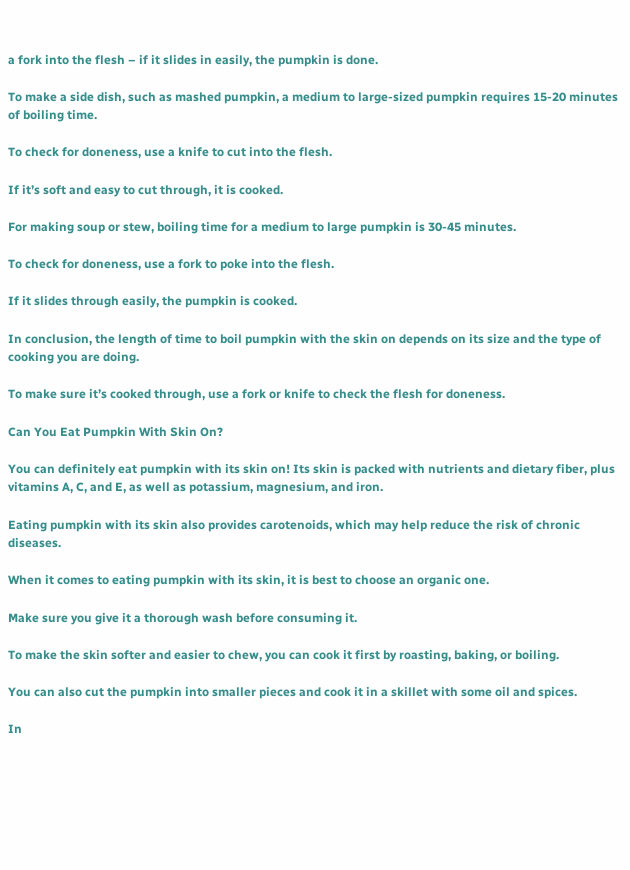a fork into the flesh – if it slides in easily, the pumpkin is done.

To make a side dish, such as mashed pumpkin, a medium to large-sized pumpkin requires 15-20 minutes of boiling time.

To check for doneness, use a knife to cut into the flesh.

If it’s soft and easy to cut through, it is cooked.

For making soup or stew, boiling time for a medium to large pumpkin is 30-45 minutes.

To check for doneness, use a fork to poke into the flesh.

If it slides through easily, the pumpkin is cooked.

In conclusion, the length of time to boil pumpkin with the skin on depends on its size and the type of cooking you are doing.

To make sure it’s cooked through, use a fork or knife to check the flesh for doneness.

Can You Eat Pumpkin With Skin On?

You can definitely eat pumpkin with its skin on! Its skin is packed with nutrients and dietary fiber, plus vitamins A, C, and E, as well as potassium, magnesium, and iron.

Eating pumpkin with its skin also provides carotenoids, which may help reduce the risk of chronic diseases.

When it comes to eating pumpkin with its skin, it is best to choose an organic one.

Make sure you give it a thorough wash before consuming it.

To make the skin softer and easier to chew, you can cook it first by roasting, baking, or boiling.

You can also cut the pumpkin into smaller pieces and cook it in a skillet with some oil and spices.

In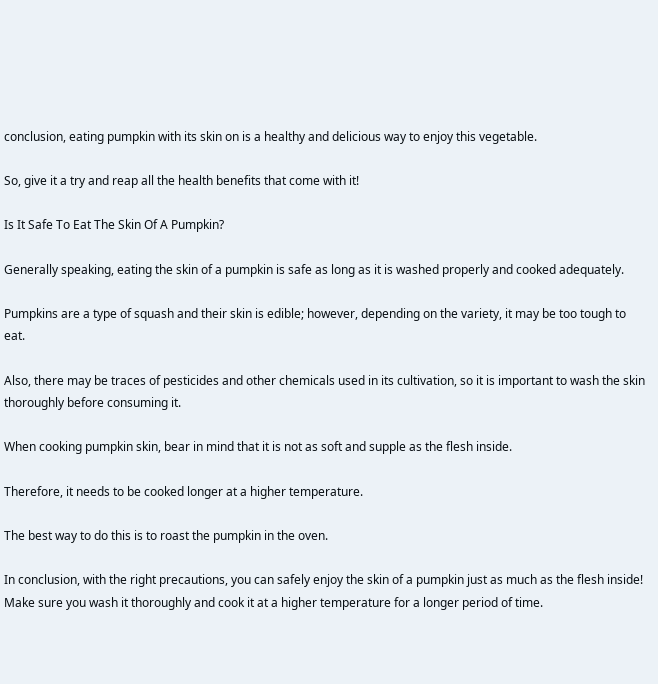conclusion, eating pumpkin with its skin on is a healthy and delicious way to enjoy this vegetable.

So, give it a try and reap all the health benefits that come with it!

Is It Safe To Eat The Skin Of A Pumpkin?

Generally speaking, eating the skin of a pumpkin is safe as long as it is washed properly and cooked adequately.

Pumpkins are a type of squash and their skin is edible; however, depending on the variety, it may be too tough to eat.

Also, there may be traces of pesticides and other chemicals used in its cultivation, so it is important to wash the skin thoroughly before consuming it.

When cooking pumpkin skin, bear in mind that it is not as soft and supple as the flesh inside.

Therefore, it needs to be cooked longer at a higher temperature.

The best way to do this is to roast the pumpkin in the oven.

In conclusion, with the right precautions, you can safely enjoy the skin of a pumpkin just as much as the flesh inside! Make sure you wash it thoroughly and cook it at a higher temperature for a longer period of time.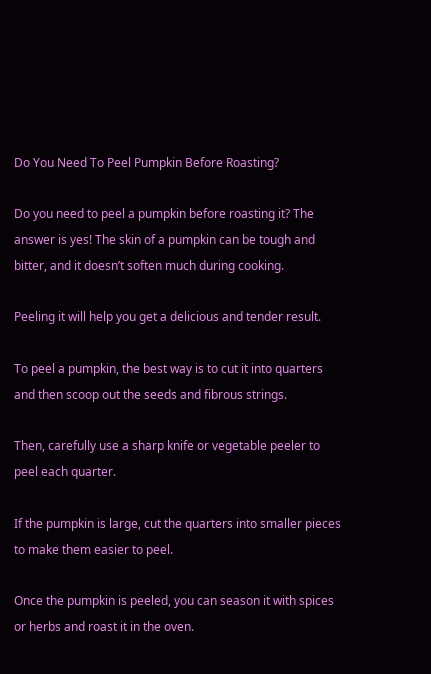Do You Need To Peel Pumpkin Before Roasting?

Do you need to peel a pumpkin before roasting it? The answer is yes! The skin of a pumpkin can be tough and bitter, and it doesn’t soften much during cooking.

Peeling it will help you get a delicious and tender result.

To peel a pumpkin, the best way is to cut it into quarters and then scoop out the seeds and fibrous strings.

Then, carefully use a sharp knife or vegetable peeler to peel each quarter.

If the pumpkin is large, cut the quarters into smaller pieces to make them easier to peel.

Once the pumpkin is peeled, you can season it with spices or herbs and roast it in the oven.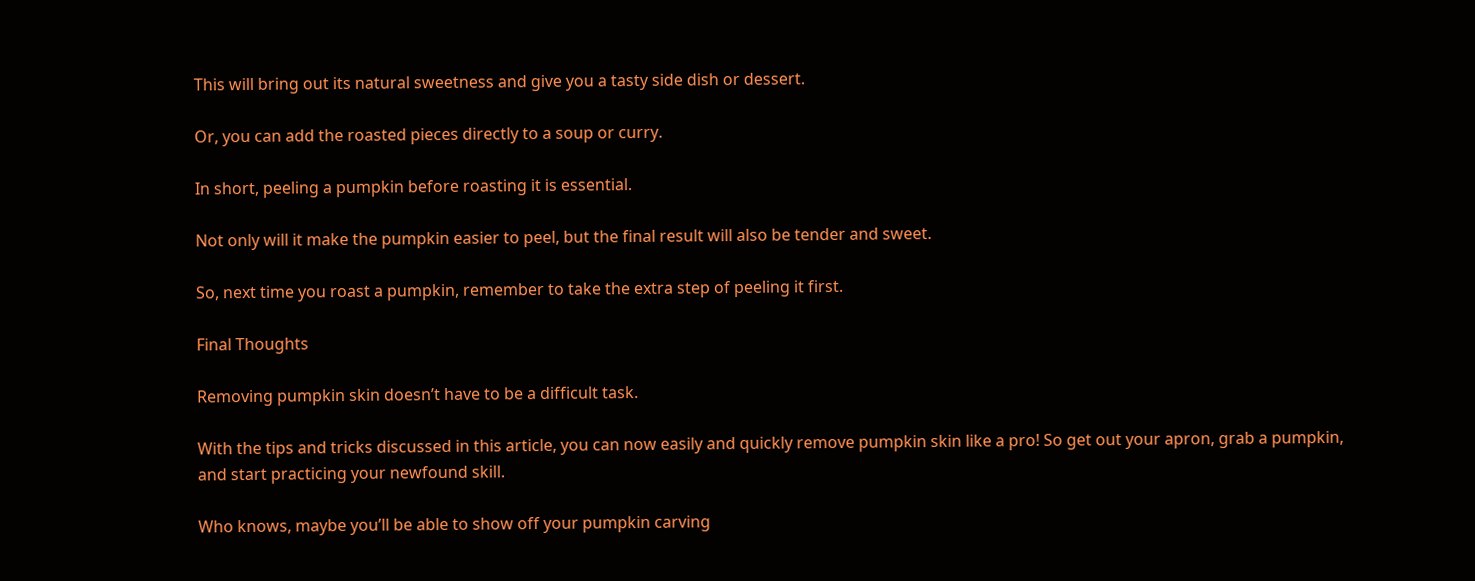This will bring out its natural sweetness and give you a tasty side dish or dessert.

Or, you can add the roasted pieces directly to a soup or curry.

In short, peeling a pumpkin before roasting it is essential.

Not only will it make the pumpkin easier to peel, but the final result will also be tender and sweet.

So, next time you roast a pumpkin, remember to take the extra step of peeling it first.

Final Thoughts

Removing pumpkin skin doesn’t have to be a difficult task.

With the tips and tricks discussed in this article, you can now easily and quickly remove pumpkin skin like a pro! So get out your apron, grab a pumpkin, and start practicing your newfound skill.

Who knows, maybe you’ll be able to show off your pumpkin carving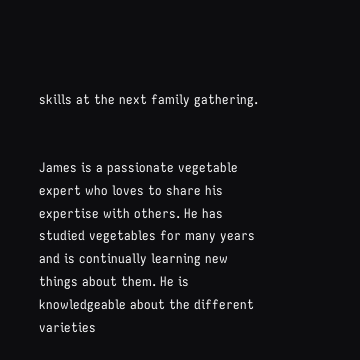skills at the next family gathering.


James is a passionate vegetable expert who loves to share his expertise with others. He has studied vegetables for many years and is continually learning new things about them. He is knowledgeable about the different varieties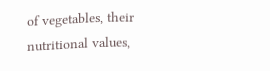of vegetables, their nutritional values,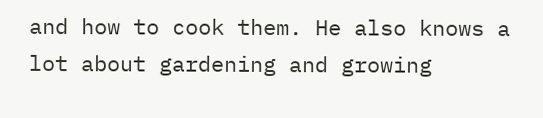and how to cook them. He also knows a lot about gardening and growing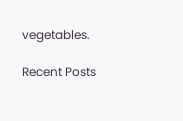vegetables.

Recent Posts